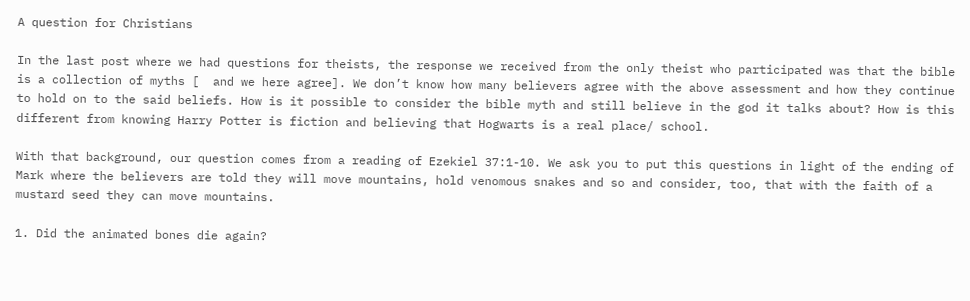A question for Christians

In the last post where we had questions for theists, the response we received from the only theist who participated was that the bible is a collection of myths [  and we here agree]. We don’t know how many believers agree with the above assessment and how they continue to hold on to the said beliefs. How is it possible to consider the bible myth and still believe in the god it talks about? How is this different from knowing Harry Potter is fiction and believing that Hogwarts is a real place/ school.

With that background, our question comes from a reading of Ezekiel 37:1-10. We ask you to put this questions in light of the ending of Mark where the believers are told they will move mountains, hold venomous snakes and so and consider, too, that with the faith of a mustard seed they can move mountains.

1. Did the animated bones die again?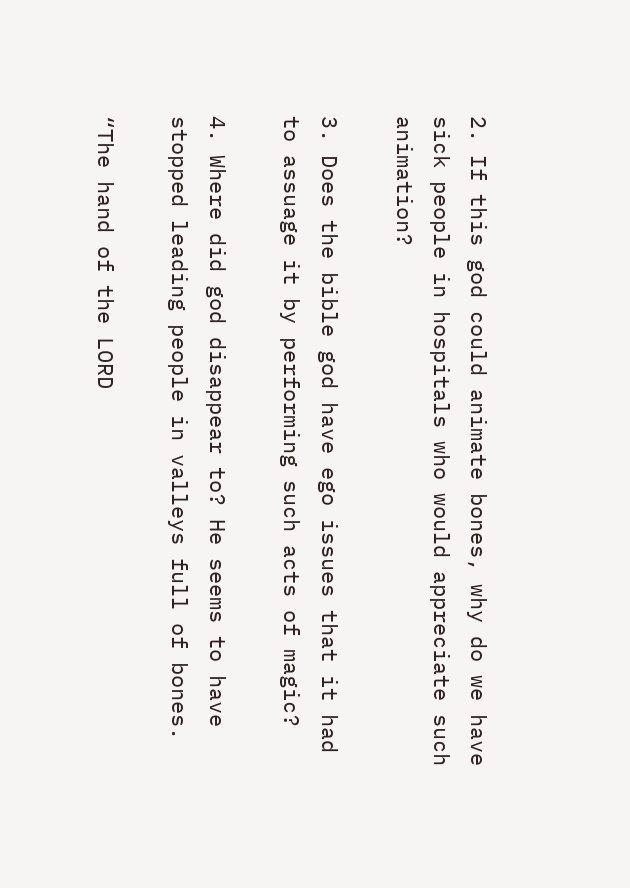2. If this god could animate bones, why do we have sick people in hospitals who would appreciate such animation?

3. Does the bible god have ego issues that it had to assuage it by performing such acts of magic?

4. Where did god disappear to? He seems to have stopped leading people in valleys full of bones.

“The hand of the LORD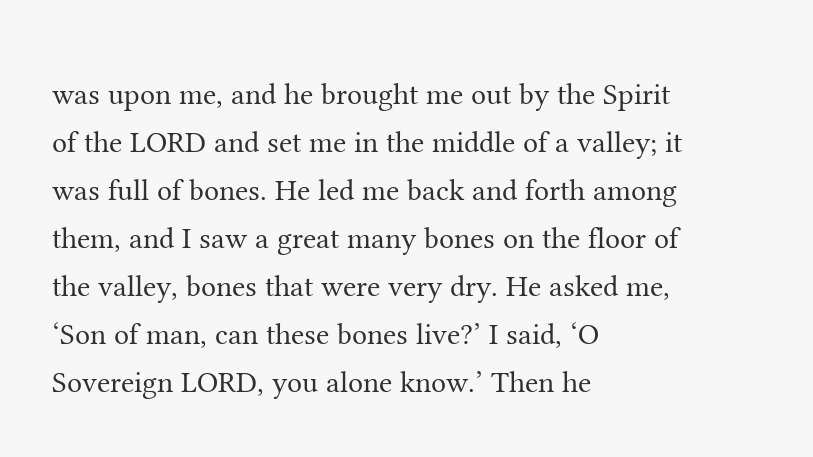was upon me, and he brought me out by the Spirit of the LORD and set me in the middle of a valley; it was full of bones. He led me back and forth among them, and I saw a great many bones on the floor of the valley, bones that were very dry. He asked me, ‘Son of man, can these bones live?’ I said, ‘O Sovereign LORD, you alone know.’ Then he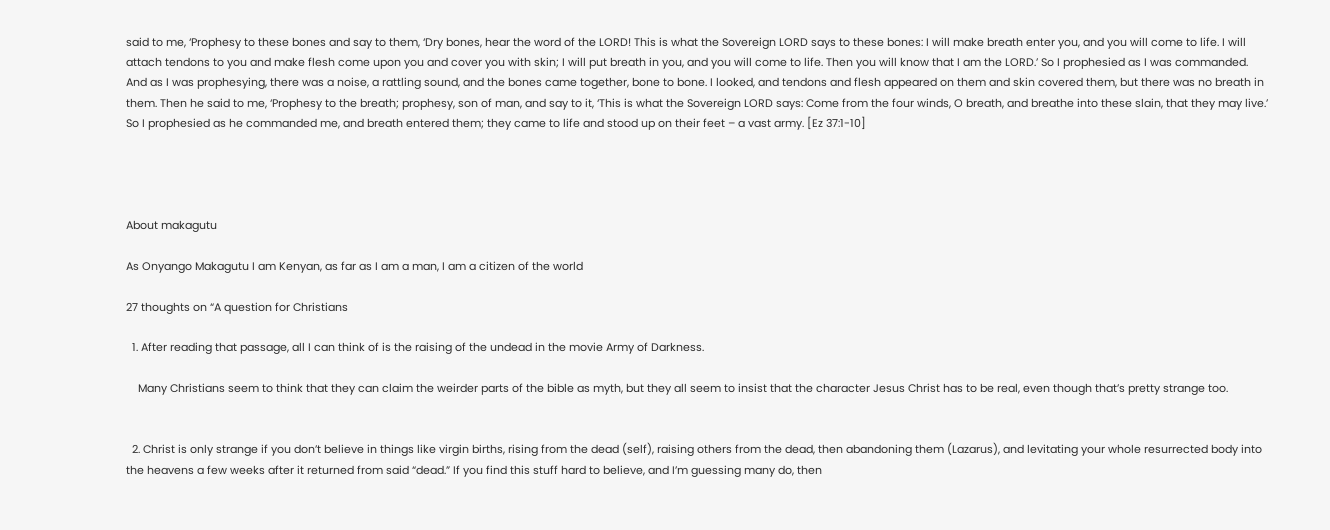said to me, ‘Prophesy to these bones and say to them, ‘Dry bones, hear the word of the LORD! This is what the Sovereign LORD says to these bones: I will make breath enter you, and you will come to life. I will attach tendons to you and make flesh come upon you and cover you with skin; I will put breath in you, and you will come to life. Then you will know that I am the LORD.’ So I prophesied as I was commanded. And as I was prophesying, there was a noise, a rattling sound, and the bones came together, bone to bone. I looked, and tendons and flesh appeared on them and skin covered them, but there was no breath in them. Then he said to me, ‘Prophesy to the breath; prophesy, son of man, and say to it, ‘This is what the Sovereign LORD says: Come from the four winds, O breath, and breathe into these slain, that they may live.’ So I prophesied as he commanded me, and breath entered them; they came to life and stood up on their feet – a vast army. [Ez 37:1-10]




About makagutu

As Onyango Makagutu I am Kenyan, as far as I am a man, I am a citizen of the world

27 thoughts on “A question for Christians

  1. After reading that passage, all I can think of is the raising of the undead in the movie Army of Darkness.

    Many Christians seem to think that they can claim the weirder parts of the bible as myth, but they all seem to insist that the character Jesus Christ has to be real, even though that’s pretty strange too.


  2. Christ is only strange if you don’t believe in things like virgin births, rising from the dead (self), raising others from the dead, then abandoning them (Lazarus), and levitating your whole resurrected body into the heavens a few weeks after it returned from said “dead.” If you find this stuff hard to believe, and I’m guessing many do, then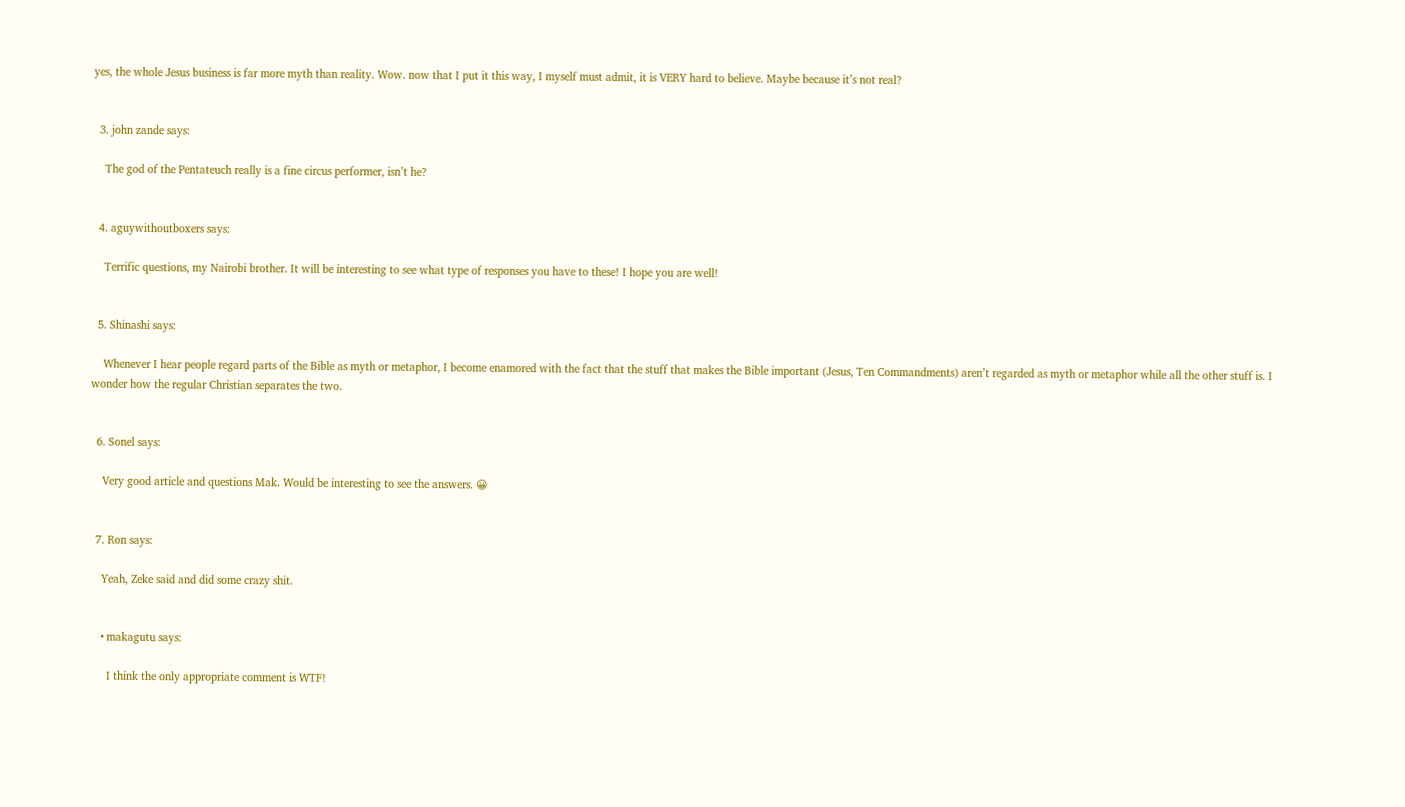yes, the whole Jesus business is far more myth than reality. Wow. now that I put it this way, I myself must admit, it is VERY hard to believe. Maybe because it’s not real?


  3. john zande says:

    The god of the Pentateuch really is a fine circus performer, isn’t he?


  4. aguywithoutboxers says:

    Terrific questions, my Nairobi brother. It will be interesting to see what type of responses you have to these! I hope you are well!


  5. Shinashi says:

    Whenever I hear people regard parts of the Bible as myth or metaphor, I become enamored with the fact that the stuff that makes the Bible important (Jesus, Ten Commandments) aren’t regarded as myth or metaphor while all the other stuff is. I wonder how the regular Christian separates the two.


  6. Sonel says:

    Very good article and questions Mak. Would be interesting to see the answers. 😀


  7. Ron says:

    Yeah, Zeke said and did some crazy shit.


    • makagutu says:

      I think the only appropriate comment is WTF!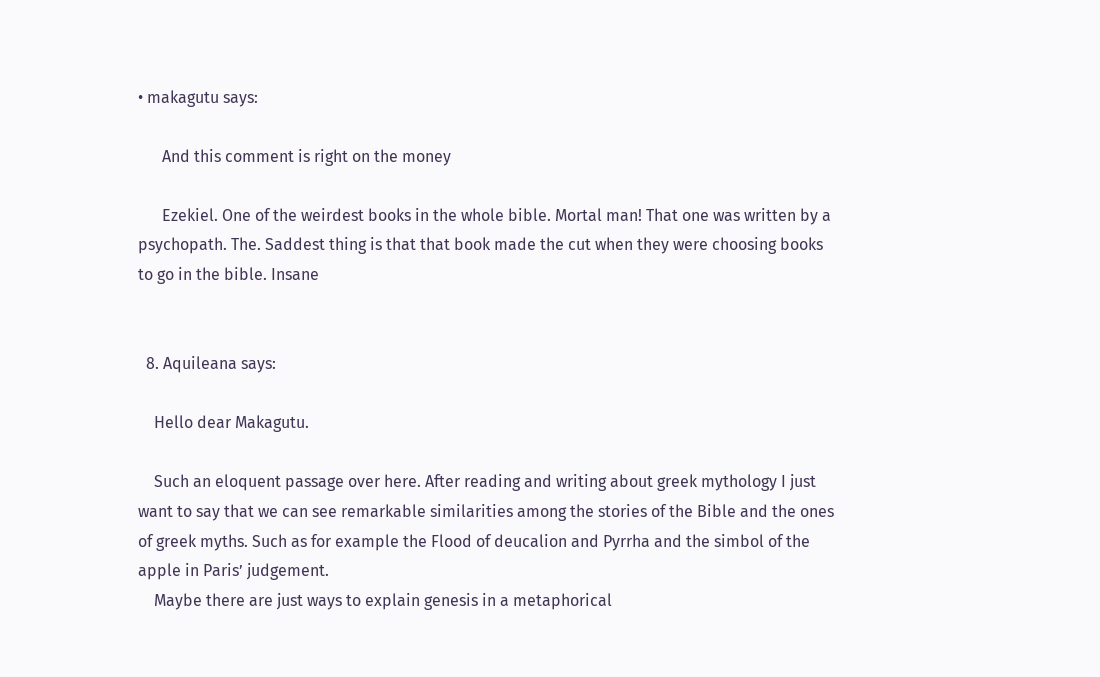• makagutu says:

      And this comment is right on the money

      Ezekiel. One of the weirdest books in the whole bible. Mortal man! That one was written by a psychopath. The. Saddest thing is that that book made the cut when they were choosing books to go in the bible. Insane


  8. Aquileana says:

    Hello dear Makagutu.

    Such an eloquent passage over here. After reading and writing about greek mythology I just want to say that we can see remarkable similarities among the stories of the Bible and the ones of greek myths. Such as for example the Flood of deucalion and Pyrrha and the simbol of the apple in Paris’ judgement.
    Maybe there are just ways to explain genesis in a metaphorical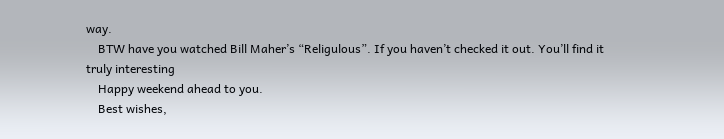way.
    BTW have you watched Bill Maher’s “Religulous”. If you haven’t checked it out. You’ll find it truly interesting
    Happy weekend ahead to you.
    Best wishes,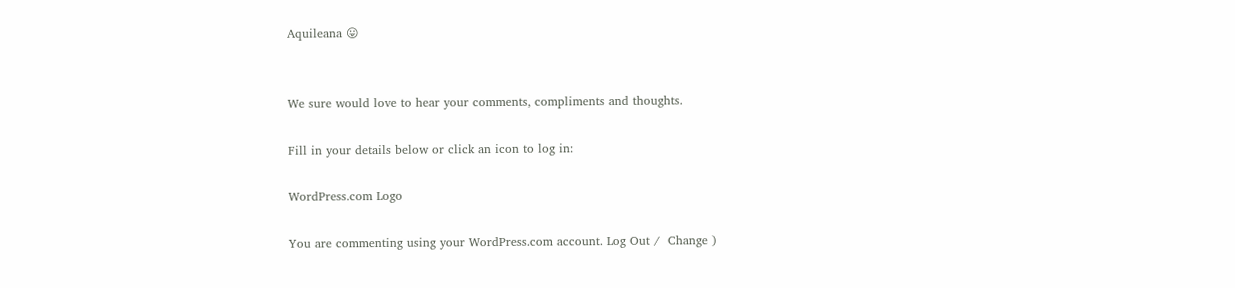Aquileana 😛


We sure would love to hear your comments, compliments and thoughts.

Fill in your details below or click an icon to log in:

WordPress.com Logo

You are commenting using your WordPress.com account. Log Out /  Change )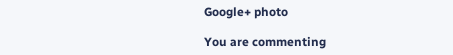Google+ photo

You are commenting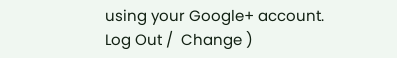using your Google+ account. Log Out /  Change )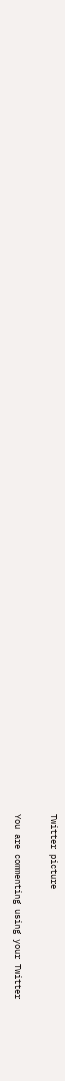Twitter picture

You are commenting using your Twitter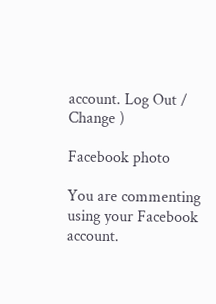account. Log Out /  Change )

Facebook photo

You are commenting using your Facebook account.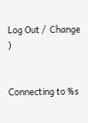Log Out /  Change )


Connecting to %s